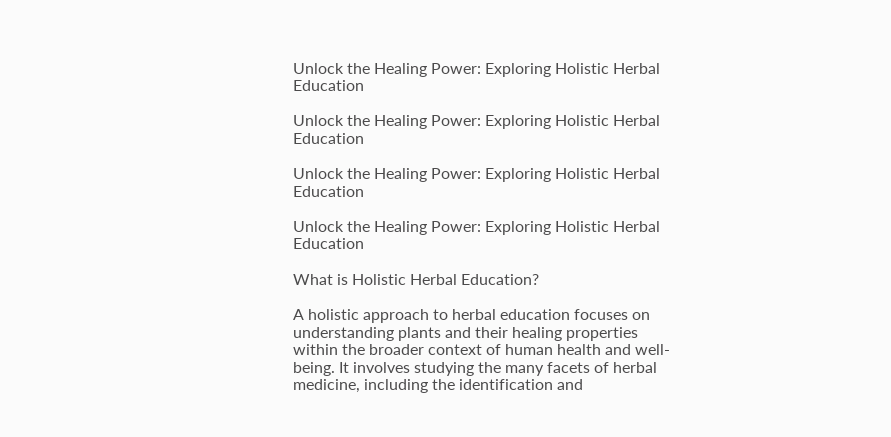Unlock the Healing Power: Exploring Holistic Herbal Education

Unlock the Healing Power: Exploring Holistic Herbal Education

Unlock the Healing Power: Exploring Holistic Herbal Education

Unlock the Healing Power: Exploring Holistic Herbal Education

What is Holistic Herbal Education?

A holistic approach to herbal education focuses on understanding plants and their healing properties within the broader context of human health and well-being. It involves studying the many facets of herbal medicine, including the identification and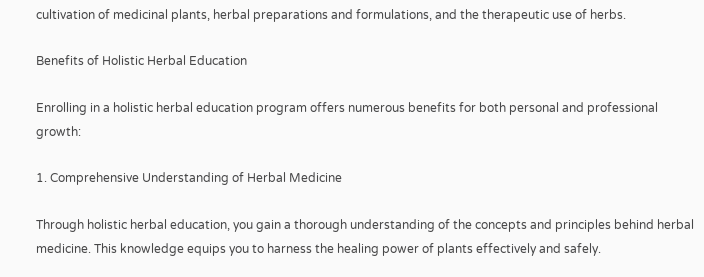cultivation of medicinal plants, herbal preparations and formulations, and the therapeutic use of herbs.

Benefits of Holistic Herbal Education

Enrolling in a holistic herbal education program offers numerous benefits for both personal and professional growth:

1. Comprehensive Understanding of Herbal Medicine

Through holistic herbal education, you gain a thorough understanding of the concepts and principles behind herbal medicine. This knowledge equips you to harness the healing power of plants effectively and safely.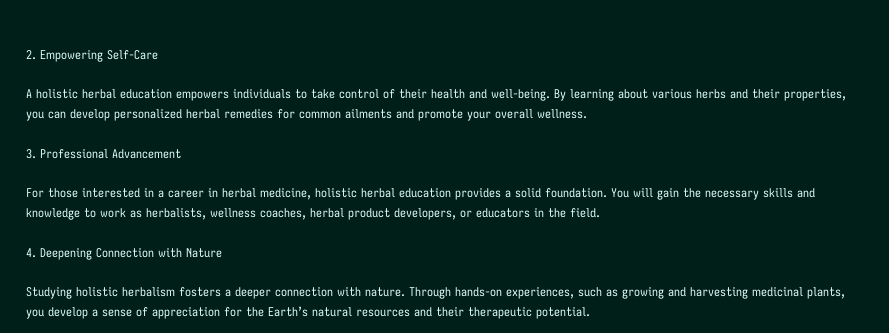2. Empowering Self-Care

A holistic herbal education empowers individuals to take control of their health and well-being. By learning about various herbs and their properties, you can develop personalized herbal remedies for common ailments and promote your overall wellness.

3. Professional Advancement

For those interested in a career in herbal medicine, holistic herbal education provides a solid foundation. You will gain the necessary skills and knowledge to work as herbalists, wellness coaches, herbal product developers, or educators in the field.

4. Deepening Connection with Nature

Studying holistic herbalism fosters a deeper connection with nature. Through hands-on experiences, such as growing and harvesting medicinal plants, you develop a sense of appreciation for the Earth’s natural resources and their therapeutic potential.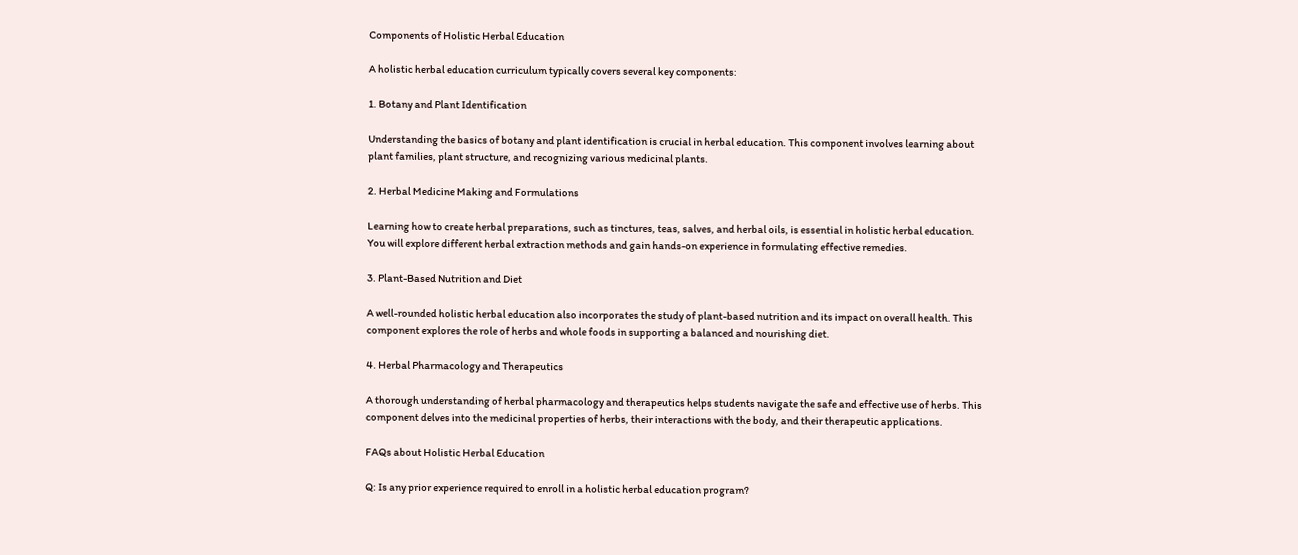Components of Holistic Herbal Education

A holistic herbal education curriculum typically covers several key components:

1. Botany and Plant Identification

Understanding the basics of botany and plant identification is crucial in herbal education. This component involves learning about plant families, plant structure, and recognizing various medicinal plants.

2. Herbal Medicine Making and Formulations

Learning how to create herbal preparations, such as tinctures, teas, salves, and herbal oils, is essential in holistic herbal education. You will explore different herbal extraction methods and gain hands-on experience in formulating effective remedies.

3. Plant-Based Nutrition and Diet

A well-rounded holistic herbal education also incorporates the study of plant-based nutrition and its impact on overall health. This component explores the role of herbs and whole foods in supporting a balanced and nourishing diet.

4. Herbal Pharmacology and Therapeutics

A thorough understanding of herbal pharmacology and therapeutics helps students navigate the safe and effective use of herbs. This component delves into the medicinal properties of herbs, their interactions with the body, and their therapeutic applications.

FAQs about Holistic Herbal Education

Q: Is any prior experience required to enroll in a holistic herbal education program?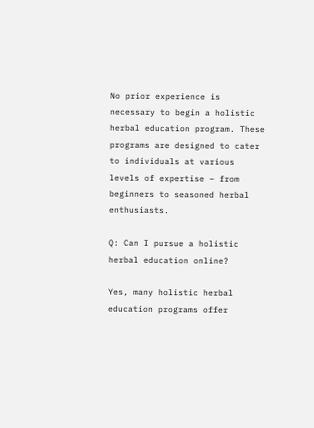No prior experience is necessary to begin a holistic herbal education program. These programs are designed to cater to individuals at various levels of expertise – from beginners to seasoned herbal enthusiasts.

Q: Can I pursue a holistic herbal education online?

Yes, many holistic herbal education programs offer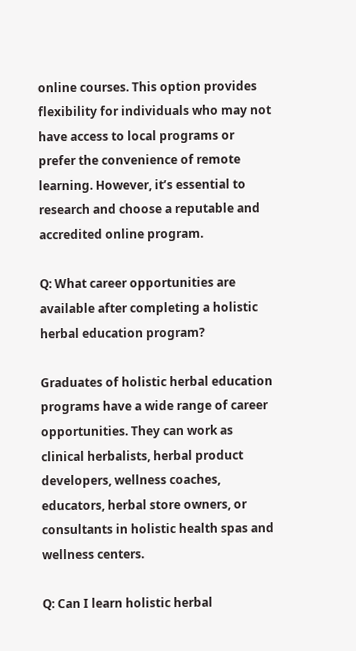online courses. This option provides flexibility for individuals who may not have access to local programs or prefer the convenience of remote learning. However, it’s essential to research and choose a reputable and accredited online program.

Q: What career opportunities are available after completing a holistic herbal education program?

Graduates of holistic herbal education programs have a wide range of career opportunities. They can work as clinical herbalists, herbal product developers, wellness coaches, educators, herbal store owners, or consultants in holistic health spas and wellness centers.

Q: Can I learn holistic herbal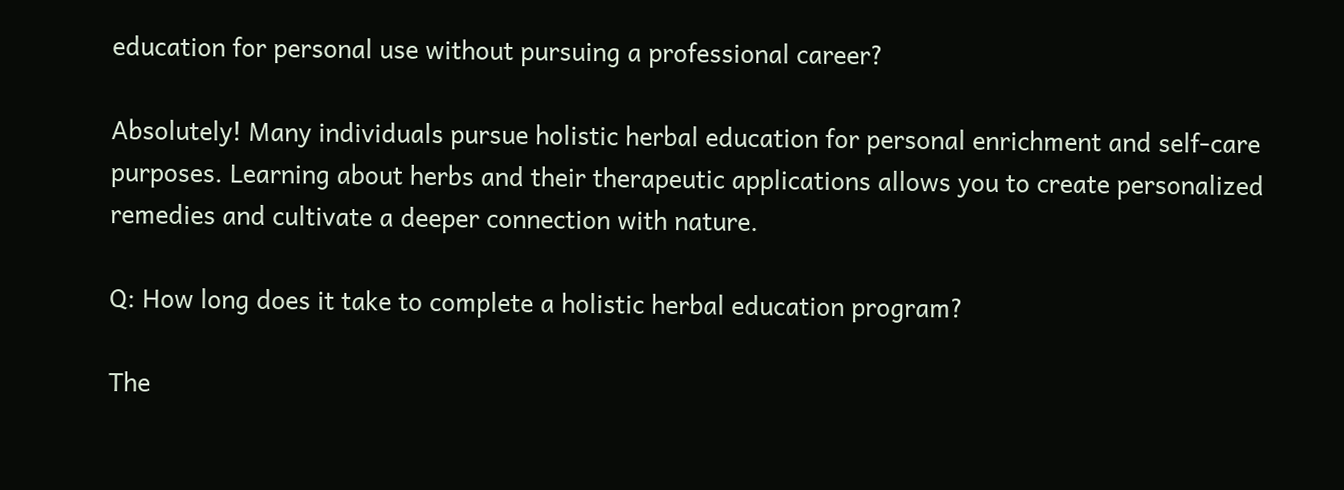education for personal use without pursuing a professional career?

Absolutely! Many individuals pursue holistic herbal education for personal enrichment and self-care purposes. Learning about herbs and their therapeutic applications allows you to create personalized remedies and cultivate a deeper connection with nature.

Q: How long does it take to complete a holistic herbal education program?

The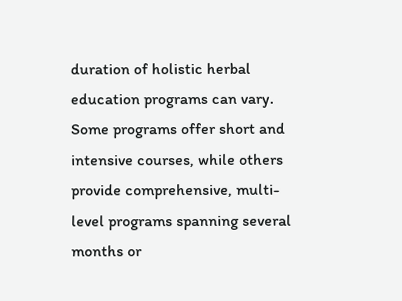duration of holistic herbal education programs can vary. Some programs offer short and intensive courses, while others provide comprehensive, multi-level programs spanning several months or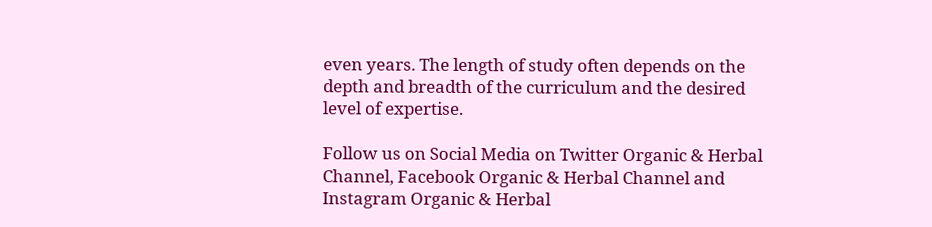even years. The length of study often depends on the depth and breadth of the curriculum and the desired level of expertise.

Follow us on Social Media on Twitter Organic & Herbal Channel, Facebook Organic & Herbal Channel and Instagram Organic & Herbal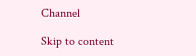Channel

Skip to content